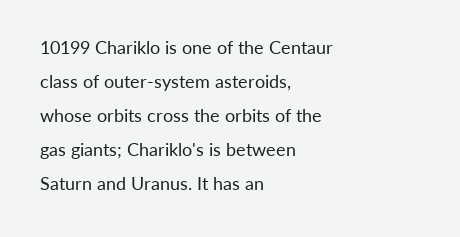10199 Chariklo is one of the Centaur class of outer-system asteroids, whose orbits cross the orbits of the gas giants; Chariklo's is between Saturn and Uranus. It has an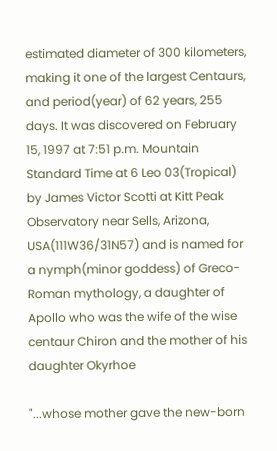estimated diameter of 300 kilometers, making it one of the largest Centaurs, and period(year) of 62 years, 255 days. It was discovered on February 15, 1997 at 7:51 p.m. Mountain Standard Time at 6 Leo 03(Tropical) by James Victor Scotti at Kitt Peak Observatory near Sells, Arizona, USA(111W36/31N57) and is named for a nymph(minor goddess) of Greco-Roman mythology, a daughter of Apollo who was the wife of the wise centaur Chiron and the mother of his daughter Okyrhoe

"...whose mother gave the new-born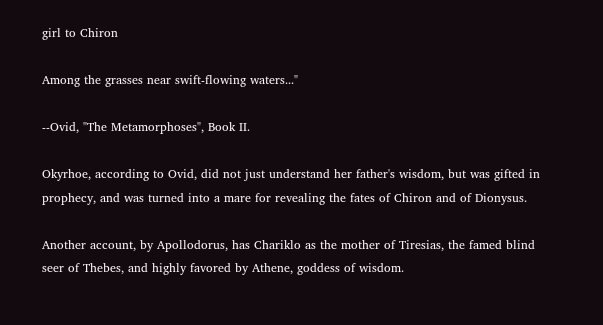girl to Chiron

Among the grasses near swift-flowing waters..."

--Ovid, "The Metamorphoses", Book II.

Okyrhoe, according to Ovid, did not just understand her father's wisdom, but was gifted in prophecy, and was turned into a mare for revealing the fates of Chiron and of Dionysus.

Another account, by Apollodorus, has Chariklo as the mother of Tiresias, the famed blind seer of Thebes, and highly favored by Athene, goddess of wisdom.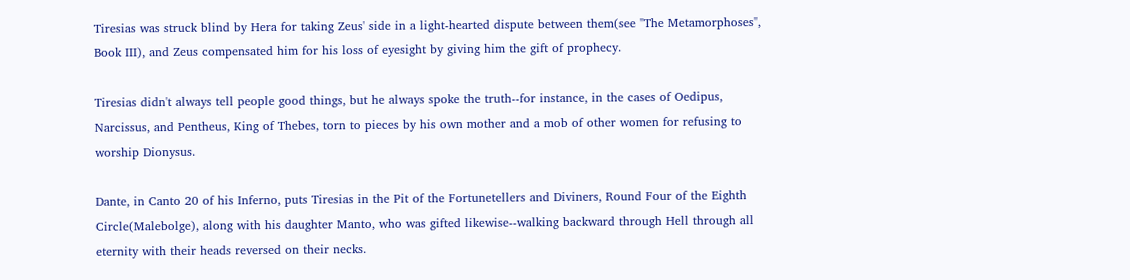Tiresias was struck blind by Hera for taking Zeus' side in a light-hearted dispute between them(see "The Metamorphoses", Book III), and Zeus compensated him for his loss of eyesight by giving him the gift of prophecy.

Tiresias didn't always tell people good things, but he always spoke the truth--for instance, in the cases of Oedipus, Narcissus, and Pentheus, King of Thebes, torn to pieces by his own mother and a mob of other women for refusing to worship Dionysus.

Dante, in Canto 20 of his Inferno, puts Tiresias in the Pit of the Fortunetellers and Diviners, Round Four of the Eighth Circle(Malebolge), along with his daughter Manto, who was gifted likewise--walking backward through Hell through all eternity with their heads reversed on their necks.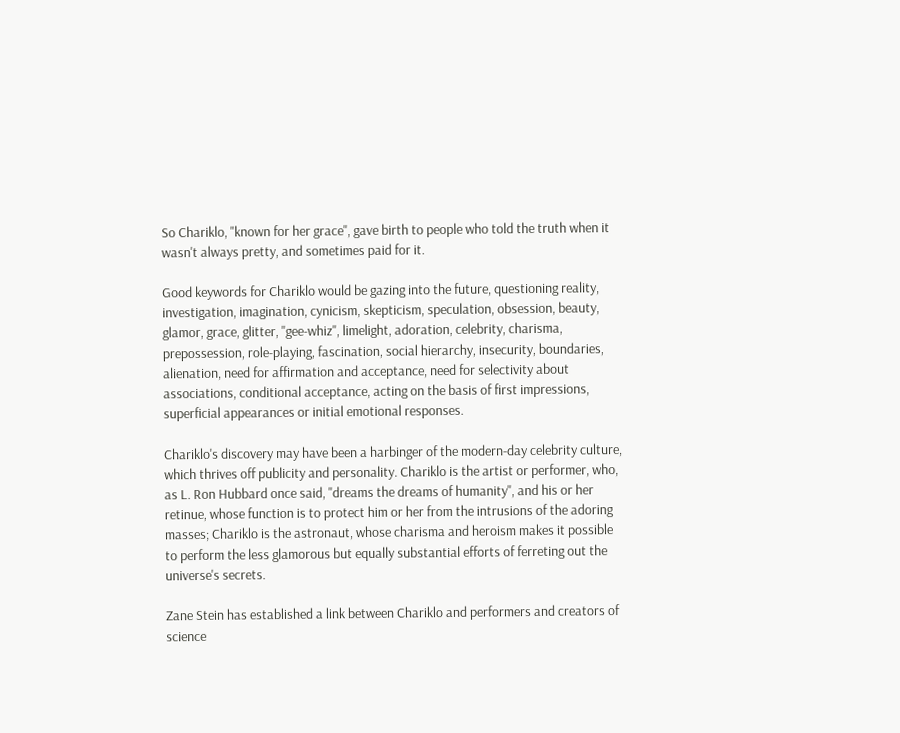So Chariklo, "known for her grace", gave birth to people who told the truth when it wasn't always pretty, and sometimes paid for it.

Good keywords for Chariklo would be gazing into the future, questioning reality, investigation, imagination, cynicism, skepticism, speculation, obsession, beauty, glamor, grace, glitter, "gee-whiz", limelight, adoration, celebrity, charisma, prepossession, role-playing, fascination, social hierarchy, insecurity, boundaries, alienation, need for affirmation and acceptance, need for selectivity about associations, conditional acceptance, acting on the basis of first impressions, superficial appearances or initial emotional responses.

Chariklo's discovery may have been a harbinger of the modern-day celebrity culture, which thrives off publicity and personality. Chariklo is the artist or performer, who, as L. Ron Hubbard once said, "dreams the dreams of humanity", and his or her retinue, whose function is to protect him or her from the intrusions of the adoring masses; Chariklo is the astronaut, whose charisma and heroism makes it possible to perform the less glamorous but equally substantial efforts of ferreting out the universe's secrets.

Zane Stein has established a link between Chariklo and performers and creators of science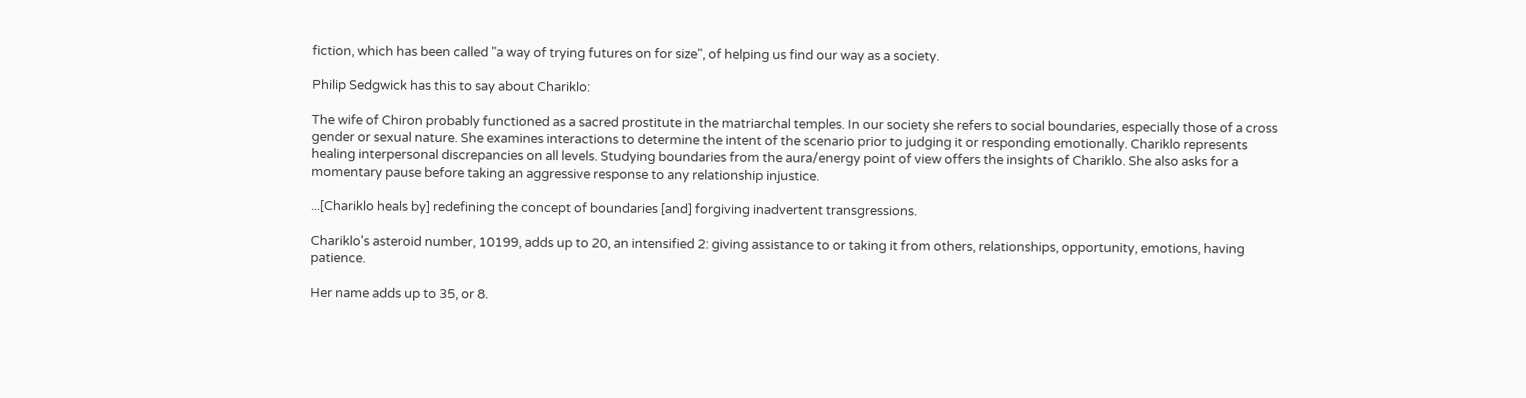fiction, which has been called "a way of trying futures on for size", of helping us find our way as a society.

Philip Sedgwick has this to say about Chariklo:

The wife of Chiron probably functioned as a sacred prostitute in the matriarchal temples. In our society she refers to social boundaries, especially those of a cross gender or sexual nature. She examines interactions to determine the intent of the scenario prior to judging it or responding emotionally. Chariklo represents healing interpersonal discrepancies on all levels. Studying boundaries from the aura/energy point of view offers the insights of Chariklo. She also asks for a momentary pause before taking an aggressive response to any relationship injustice.

...[Chariklo heals by] redefining the concept of boundaries [and] forgiving inadvertent transgressions.

Chariklo's asteroid number, 10199, adds up to 20, an intensified 2: giving assistance to or taking it from others, relationships, opportunity, emotions, having patience.

Her name adds up to 35, or 8.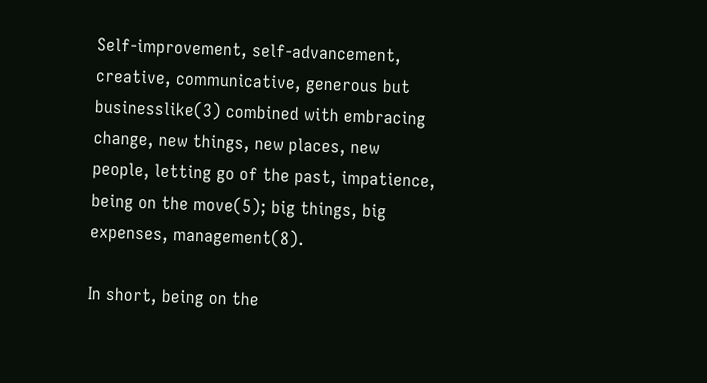Self-improvement, self-advancement, creative, communicative, generous but businesslike(3) combined with embracing change, new things, new places, new people, letting go of the past, impatience, being on the move(5); big things, big expenses, management(8).

In short, being on the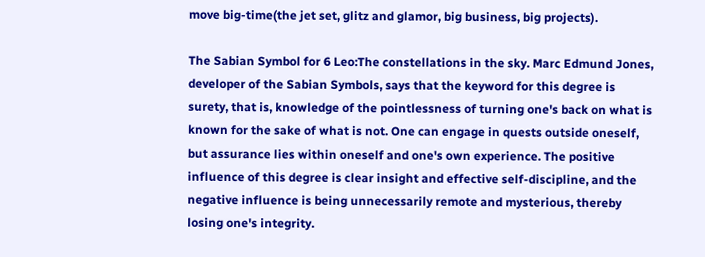move big-time(the jet set, glitz and glamor, big business, big projects).

The Sabian Symbol for 6 Leo:The constellations in the sky. Marc Edmund Jones, developer of the Sabian Symbols, says that the keyword for this degree is surety, that is, knowledge of the pointlessness of turning one's back on what is known for the sake of what is not. One can engage in quests outside oneself, but assurance lies within oneself and one's own experience. The positive influence of this degree is clear insight and effective self-discipline, and the negative influence is being unnecessarily remote and mysterious, thereby losing one's integrity.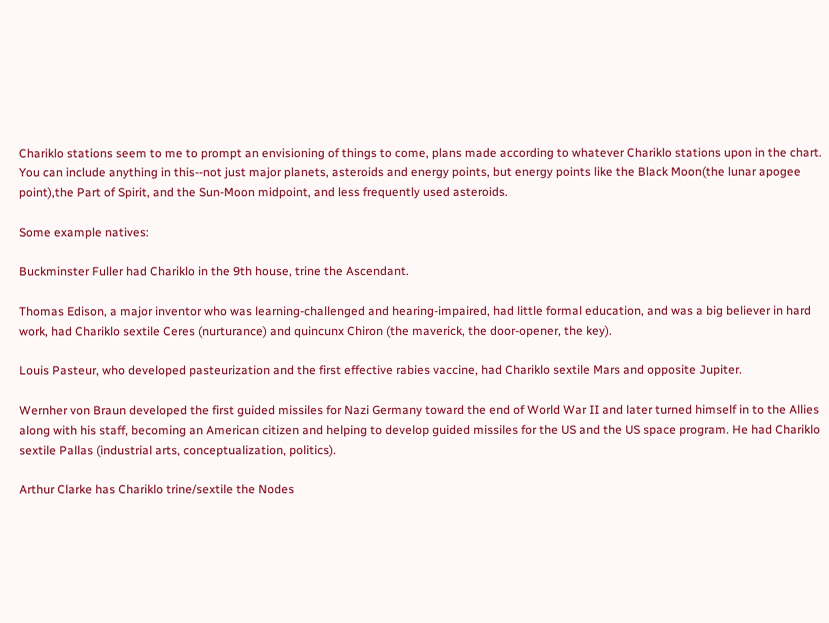Chariklo stations seem to me to prompt an envisioning of things to come, plans made according to whatever Chariklo stations upon in the chart. You can include anything in this--not just major planets, asteroids and energy points, but energy points like the Black Moon(the lunar apogee point),the Part of Spirit, and the Sun-Moon midpoint, and less frequently used asteroids.

Some example natives:

Buckminster Fuller had Chariklo in the 9th house, trine the Ascendant.

Thomas Edison, a major inventor who was learning-challenged and hearing-impaired, had little formal education, and was a big believer in hard work, had Chariklo sextile Ceres (nurturance) and quincunx Chiron (the maverick, the door-opener, the key).

Louis Pasteur, who developed pasteurization and the first effective rabies vaccine, had Chariklo sextile Mars and opposite Jupiter.

Wernher von Braun developed the first guided missiles for Nazi Germany toward the end of World War II and later turned himself in to the Allies along with his staff, becoming an American citizen and helping to develop guided missiles for the US and the US space program. He had Chariklo sextile Pallas (industrial arts, conceptualization, politics).

Arthur Clarke has Chariklo trine/sextile the Nodes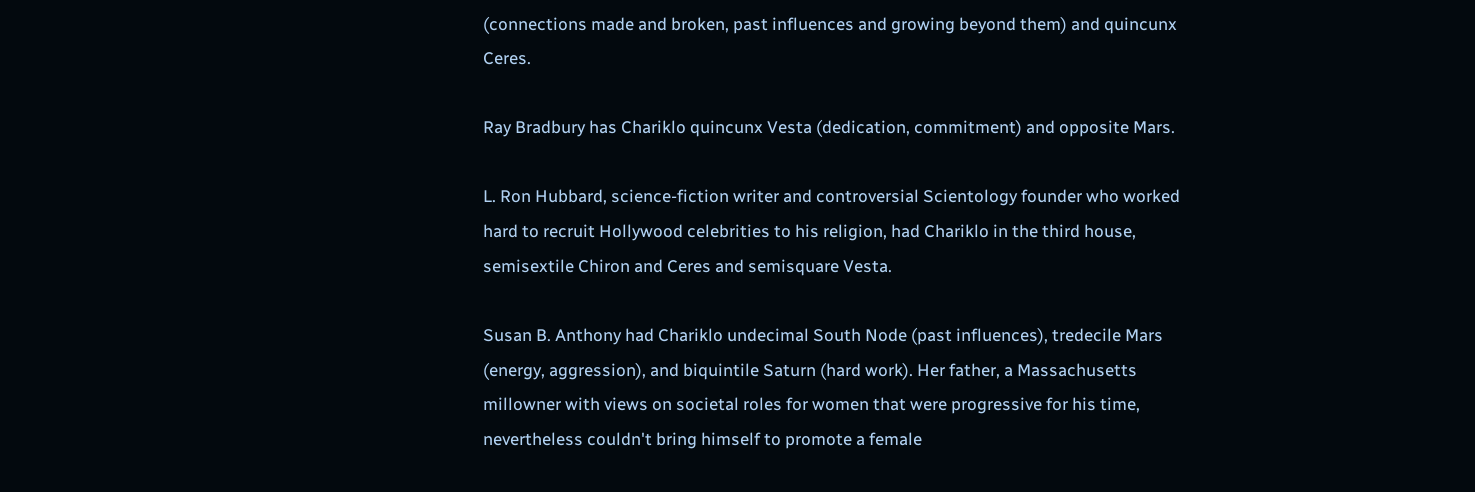(connections made and broken, past influences and growing beyond them) and quincunx Ceres.

Ray Bradbury has Chariklo quincunx Vesta (dedication, commitment) and opposite Mars.

L. Ron Hubbard, science-fiction writer and controversial Scientology founder who worked hard to recruit Hollywood celebrities to his religion, had Chariklo in the third house, semisextile Chiron and Ceres and semisquare Vesta.

Susan B. Anthony had Chariklo undecimal South Node (past influences), tredecile Mars (energy, aggression), and biquintile Saturn (hard work). Her father, a Massachusetts millowner with views on societal roles for women that were progressive for his time, nevertheless couldn't bring himself to promote a female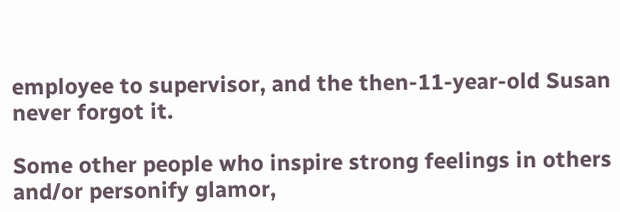employee to supervisor, and the then-11-year-old Susan never forgot it.

Some other people who inspire strong feelings in others and/or personify glamor,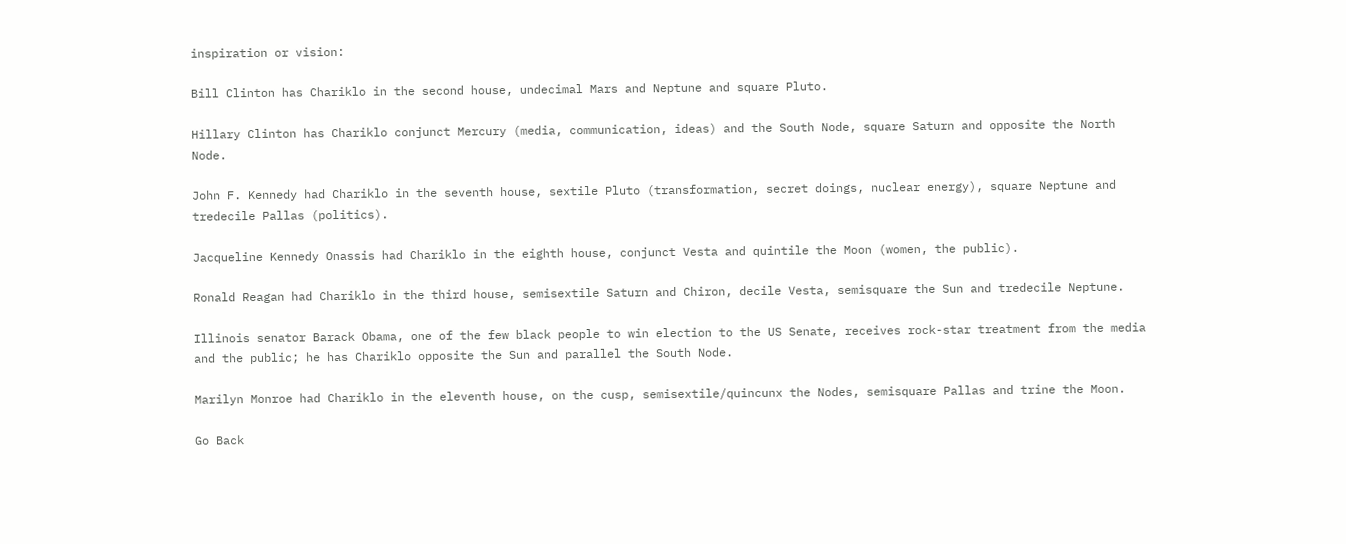inspiration or vision:

Bill Clinton has Chariklo in the second house, undecimal Mars and Neptune and square Pluto.

Hillary Clinton has Chariklo conjunct Mercury (media, communication, ideas) and the South Node, square Saturn and opposite the North Node.

John F. Kennedy had Chariklo in the seventh house, sextile Pluto (transformation, secret doings, nuclear energy), square Neptune and tredecile Pallas (politics).

Jacqueline Kennedy Onassis had Chariklo in the eighth house, conjunct Vesta and quintile the Moon (women, the public).

Ronald Reagan had Chariklo in the third house, semisextile Saturn and Chiron, decile Vesta, semisquare the Sun and tredecile Neptune.

Illinois senator Barack Obama, one of the few black people to win election to the US Senate, receives rock-star treatment from the media and the public; he has Chariklo opposite the Sun and parallel the South Node.

Marilyn Monroe had Chariklo in the eleventh house, on the cusp, semisextile/quincunx the Nodes, semisquare Pallas and trine the Moon.

Go Back